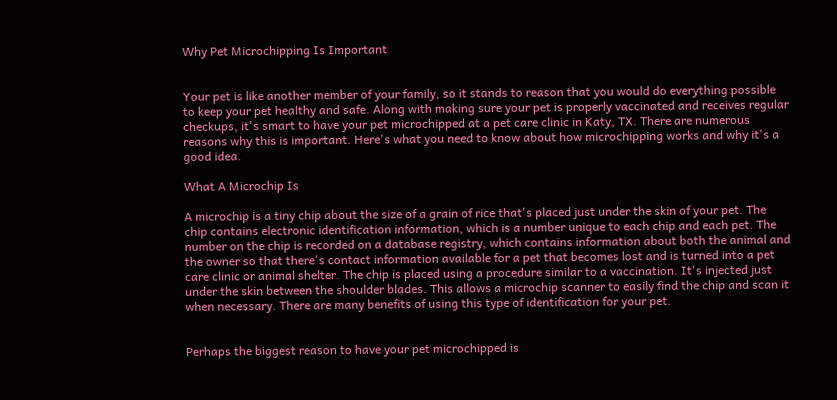Why Pet Microchipping Is Important


Your pet is like another member of your family, so it stands to reason that you would do everything possible to keep your pet healthy and safe. Along with making sure your pet is properly vaccinated and receives regular checkups, it's smart to have your pet microchipped at a pet care clinic in Katy, TX. There are numerous reasons why this is important. Here's what you need to know about how microchipping works and why it's a good idea.

What A Microchip Is

A microchip is a tiny chip about the size of a grain of rice that's placed just under the skin of your pet. The chip contains electronic identification information, which is a number unique to each chip and each pet. The number on the chip is recorded on a database registry, which contains information about both the animal and the owner so that there's contact information available for a pet that becomes lost and is turned into a pet care clinic or animal shelter. The chip is placed using a procedure similar to a vaccination. It's injected just under the skin between the shoulder blades. This allows a microchip scanner to easily find the chip and scan it when necessary. There are many benefits of using this type of identification for your pet.


Perhaps the biggest reason to have your pet microchipped is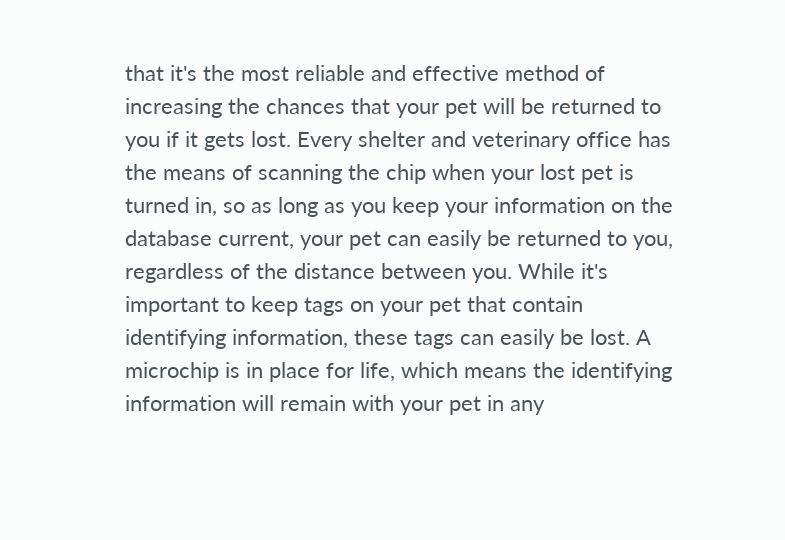that it's the most reliable and effective method of increasing the chances that your pet will be returned to you if it gets lost. Every shelter and veterinary office has the means of scanning the chip when your lost pet is turned in, so as long as you keep your information on the database current, your pet can easily be returned to you, regardless of the distance between you. While it's important to keep tags on your pet that contain identifying information, these tags can easily be lost. A microchip is in place for life, which means the identifying information will remain with your pet in any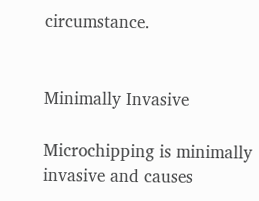circumstance.


Minimally Invasive

Microchipping is minimally invasive and causes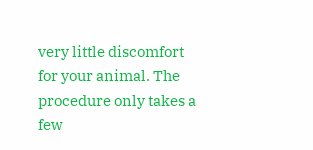very little discomfort for your animal. The procedure only takes a few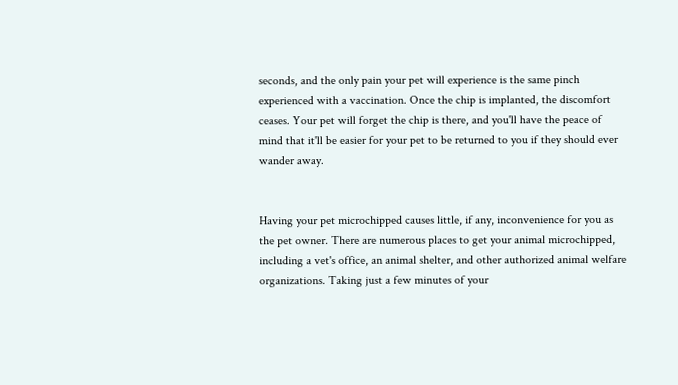seconds, and the only pain your pet will experience is the same pinch experienced with a vaccination. Once the chip is implanted, the discomfort ceases. Your pet will forget the chip is there, and you'll have the peace of mind that it'll be easier for your pet to be returned to you if they should ever wander away.


Having your pet microchipped causes little, if any, inconvenience for you as the pet owner. There are numerous places to get your animal microchipped, including a vet's office, an animal shelter, and other authorized animal welfare organizations. Taking just a few minutes of your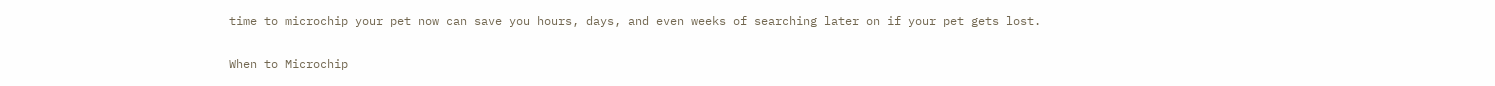time to microchip your pet now can save you hours, days, and even weeks of searching later on if your pet gets lost.

When to Microchip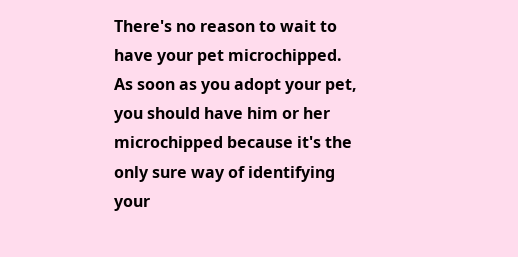There's no reason to wait to have your pet microchipped. As soon as you adopt your pet, you should have him or her microchipped because it's the only sure way of identifying your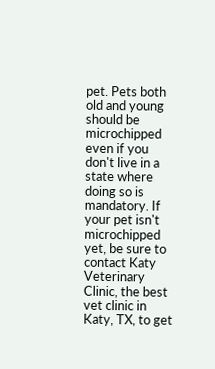pet. Pets both old and young should be microchipped even if you don't live in a state where doing so is mandatory. If your pet isn't microchipped yet, be sure to contact Katy Veterinary Clinic, the best vet clinic in Katy, TX, to get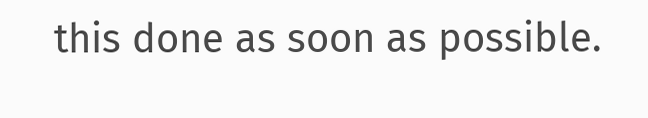this done as soon as possible.